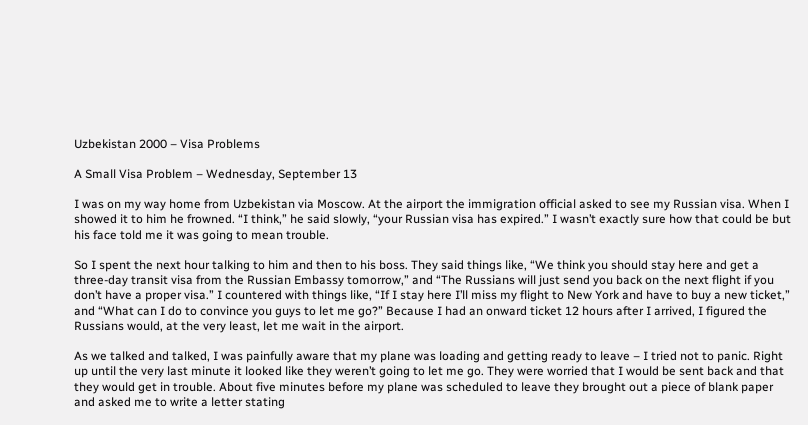Uzbekistan 2000 – Visa Problems

A Small Visa Problem – Wednesday, September 13

I was on my way home from Uzbekistan via Moscow. At the airport the immigration official asked to see my Russian visa. When I showed it to him he frowned. “I think,” he said slowly, “your Russian visa has expired.” I wasn’t exactly sure how that could be but his face told me it was going to mean trouble.

So I spent the next hour talking to him and then to his boss. They said things like, “We think you should stay here and get a three-day transit visa from the Russian Embassy tomorrow,” and “The Russians will just send you back on the next flight if you don’t have a proper visa.” I countered with things like, “If I stay here I’ll miss my flight to New York and have to buy a new ticket,” and “What can I do to convince you guys to let me go?” Because I had an onward ticket 12 hours after I arrived, I figured the Russians would, at the very least, let me wait in the airport.

As we talked and talked, I was painfully aware that my plane was loading and getting ready to leave – I tried not to panic. Right up until the very last minute it looked like they weren’t going to let me go. They were worried that I would be sent back and that they would get in trouble. About five minutes before my plane was scheduled to leave they brought out a piece of blank paper and asked me to write a letter stating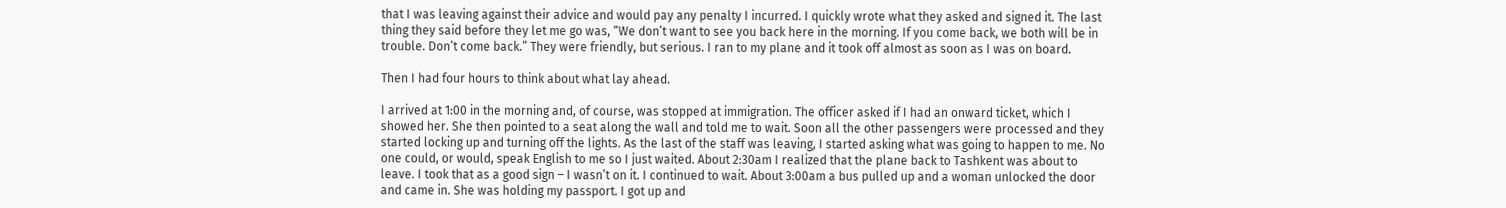that I was leaving against their advice and would pay any penalty I incurred. I quickly wrote what they asked and signed it. The last thing they said before they let me go was, “We don’t want to see you back here in the morning. If you come back, we both will be in trouble. Don’t come back.” They were friendly, but serious. I ran to my plane and it took off almost as soon as I was on board.

Then I had four hours to think about what lay ahead.

I arrived at 1:00 in the morning and, of course, was stopped at immigration. The officer asked if I had an onward ticket, which I showed her. She then pointed to a seat along the wall and told me to wait. Soon all the other passengers were processed and they started locking up and turning off the lights. As the last of the staff was leaving, I started asking what was going to happen to me. No one could, or would, speak English to me so I just waited. About 2:30am I realized that the plane back to Tashkent was about to leave. I took that as a good sign – I wasn’t on it. I continued to wait. About 3:00am a bus pulled up and a woman unlocked the door and came in. She was holding my passport. I got up and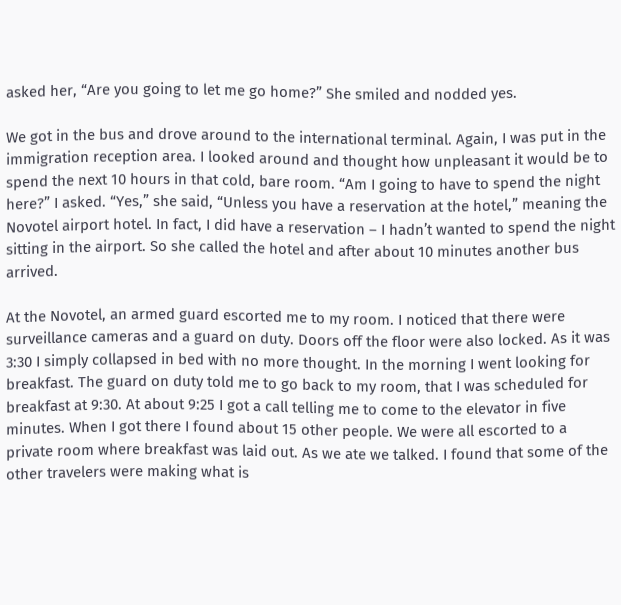asked her, “Are you going to let me go home?” She smiled and nodded yes.

We got in the bus and drove around to the international terminal. Again, I was put in the immigration reception area. I looked around and thought how unpleasant it would be to spend the next 10 hours in that cold, bare room. “Am I going to have to spend the night here?” I asked. “Yes,” she said, “Unless you have a reservation at the hotel,” meaning the Novotel airport hotel. In fact, I did have a reservation – I hadn’t wanted to spend the night sitting in the airport. So she called the hotel and after about 10 minutes another bus arrived.

At the Novotel, an armed guard escorted me to my room. I noticed that there were surveillance cameras and a guard on duty. Doors off the floor were also locked. As it was 3:30 I simply collapsed in bed with no more thought. In the morning I went looking for breakfast. The guard on duty told me to go back to my room, that I was scheduled for breakfast at 9:30. At about 9:25 I got a call telling me to come to the elevator in five minutes. When I got there I found about 15 other people. We were all escorted to a private room where breakfast was laid out. As we ate we talked. I found that some of the other travelers were making what is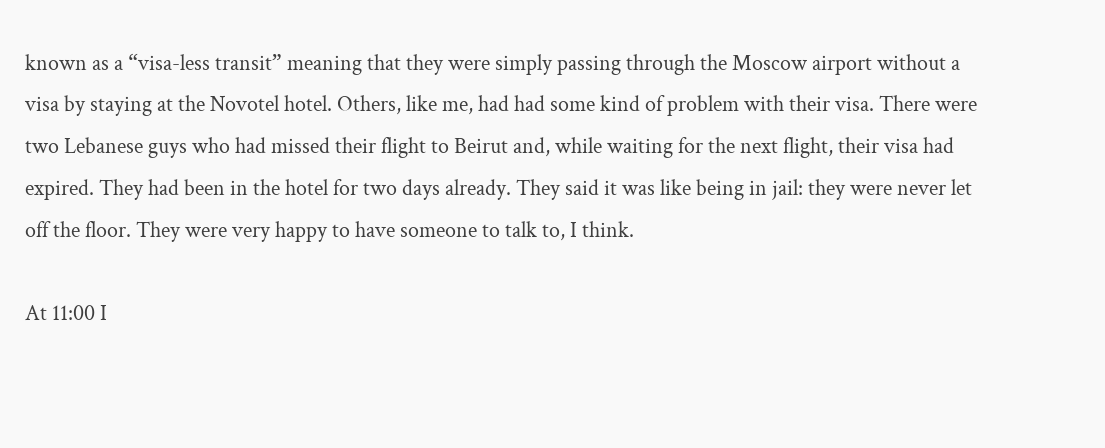known as a “visa-less transit” meaning that they were simply passing through the Moscow airport without a visa by staying at the Novotel hotel. Others, like me, had had some kind of problem with their visa. There were two Lebanese guys who had missed their flight to Beirut and, while waiting for the next flight, their visa had expired. They had been in the hotel for two days already. They said it was like being in jail: they were never let off the floor. They were very happy to have someone to talk to, I think.

At 11:00 I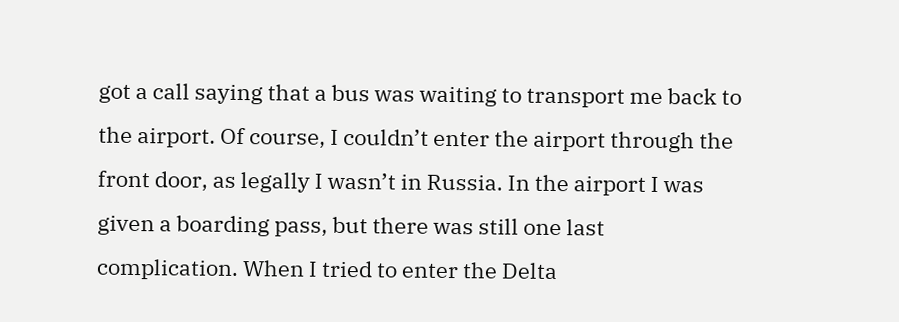got a call saying that a bus was waiting to transport me back to the airport. Of course, I couldn’t enter the airport through the front door, as legally I wasn’t in Russia. In the airport I was given a boarding pass, but there was still one last complication. When I tried to enter the Delta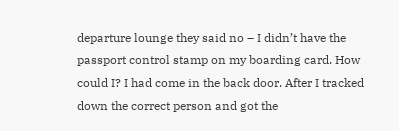departure lounge they said no – I didn’t have the passport control stamp on my boarding card. How could I? I had come in the back door. After I tracked down the correct person and got the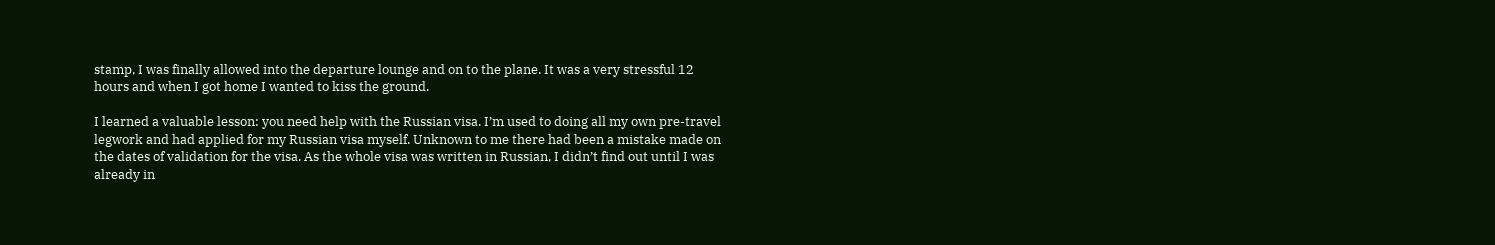stamp, I was finally allowed into the departure lounge and on to the plane. It was a very stressful 12 hours and when I got home I wanted to kiss the ground.

I learned a valuable lesson: you need help with the Russian visa. I’m used to doing all my own pre-travel legwork and had applied for my Russian visa myself. Unknown to me there had been a mistake made on the dates of validation for the visa. As the whole visa was written in Russian, I didn’t find out until I was already in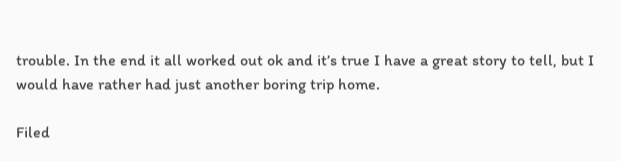trouble. In the end it all worked out ok and it’s true I have a great story to tell, but I would have rather had just another boring trip home.

Filed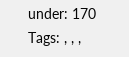under: 170
Tags: , , ,